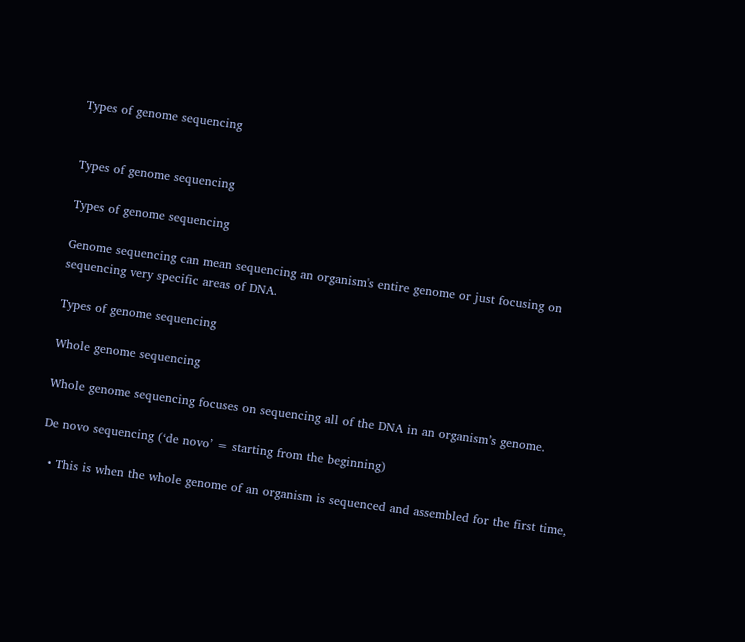Types of genome sequencing


Types of genome sequencing

Types of genome sequencing

Genome sequencing can mean sequencing an organism's entire genome or just focusing on sequencing very specific areas of DNA.

Types of genome sequencing

Whole genome sequencing

Whole genome sequencing focuses on sequencing all of the DNA in an organism’s genome.

De novo sequencing (‘de novo’ = starting from the beginning)

  • This is when the whole genome of an organism is sequenced and assembled for the first time,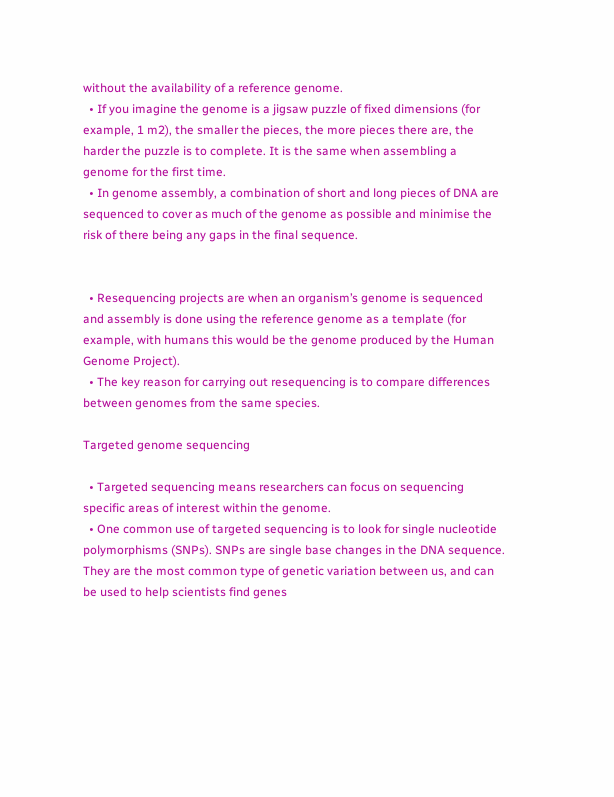without the availability of a reference genome.
  • If you imagine the genome is a jigsaw puzzle of fixed dimensions (for example, 1 m2), the smaller the pieces, the more pieces there are, the harder the puzzle is to complete. It is the same when assembling a genome for the first time.
  • In genome assembly, a combination of short and long pieces of DNA are sequenced to cover as much of the genome as possible and minimise the risk of there being any gaps in the final sequence.


  • Resequencing projects are when an organism’s genome is sequenced and assembly is done using the reference genome as a template (for example, with humans this would be the genome produced by the Human Genome Project).
  • The key reason for carrying out resequencing is to compare differences between genomes from the same species.

Targeted genome sequencing

  • Targeted sequencing means researchers can focus on sequencing specific areas of interest within the genome.
  • One common use of targeted sequencing is to look for single nucleotide polymorphisms (SNPs). SNPs are single base changes in the DNA sequence. They are the most common type of genetic variation between us, and can be used to help scientists find genes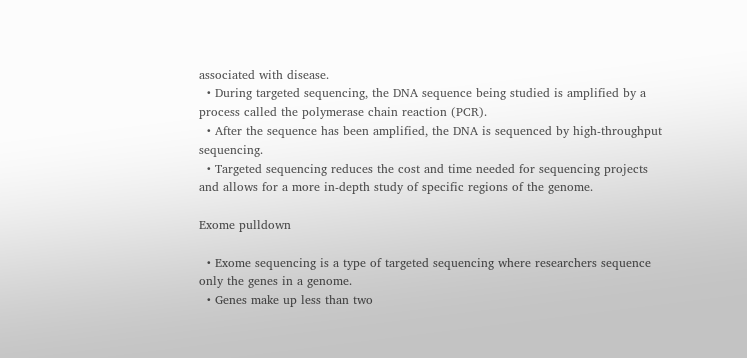associated with disease.
  • During targeted sequencing, the DNA sequence being studied is amplified by a process called the polymerase chain reaction (PCR).
  • After the sequence has been amplified, the DNA is sequenced by high-throughput sequencing.
  • Targeted sequencing reduces the cost and time needed for sequencing projects and allows for a more in-depth study of specific regions of the genome.

Exome pulldown

  • Exome sequencing is a type of targeted sequencing where researchers sequence only the genes in a genome.
  • Genes make up less than two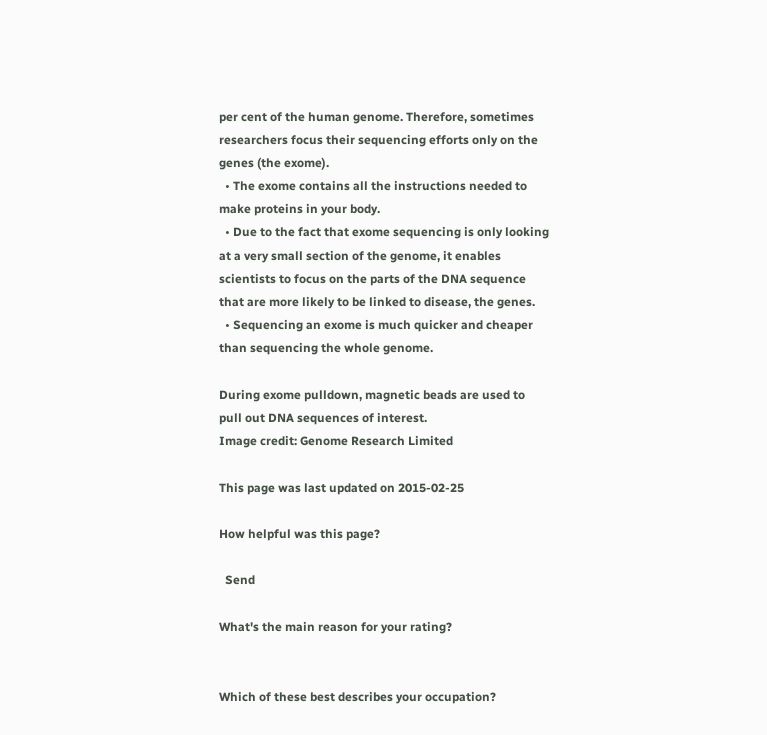per cent of the human genome. Therefore, sometimes researchers focus their sequencing efforts only on the genes (the exome).
  • The exome contains all the instructions needed to make proteins in your body.
  • Due to the fact that exome sequencing is only looking at a very small section of the genome, it enables scientists to focus on the parts of the DNA sequence that are more likely to be linked to disease, the genes.
  • Sequencing an exome is much quicker and cheaper than sequencing the whole genome.

During exome pulldown, magnetic beads are used to pull out DNA sequences of interest.
Image credit: Genome Research Limited

This page was last updated on 2015-02-25

How helpful was this page?

  Send

What's the main reason for your rating?


Which of these best describes your occupation?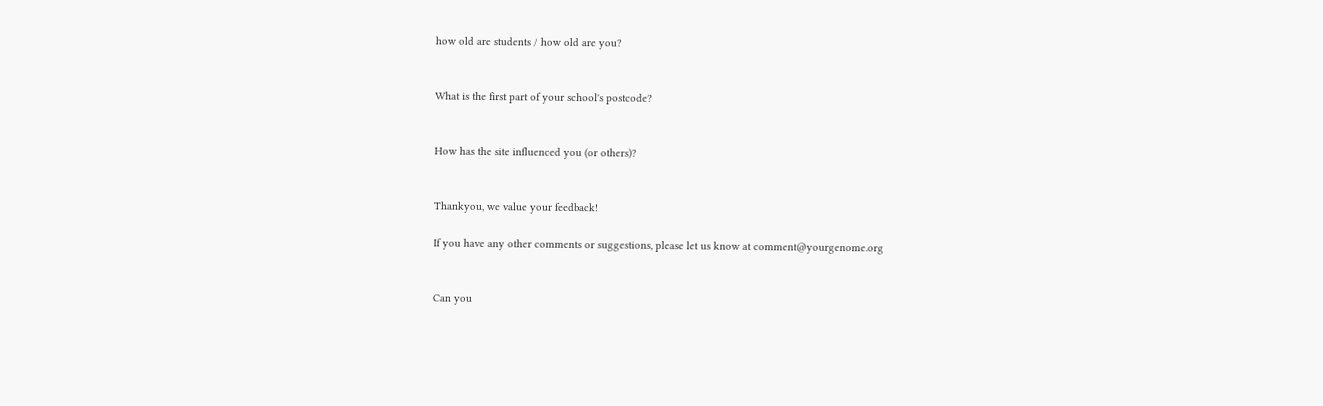how old are students / how old are you?


What is the first part of your school's postcode?


How has the site influenced you (or others)?


Thankyou, we value your feedback!

If you have any other comments or suggestions, please let us know at comment@yourgenome.org


Can you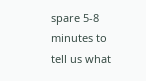spare 5-8 minutes to tell us what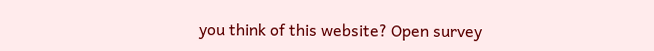you think of this website? Open survey